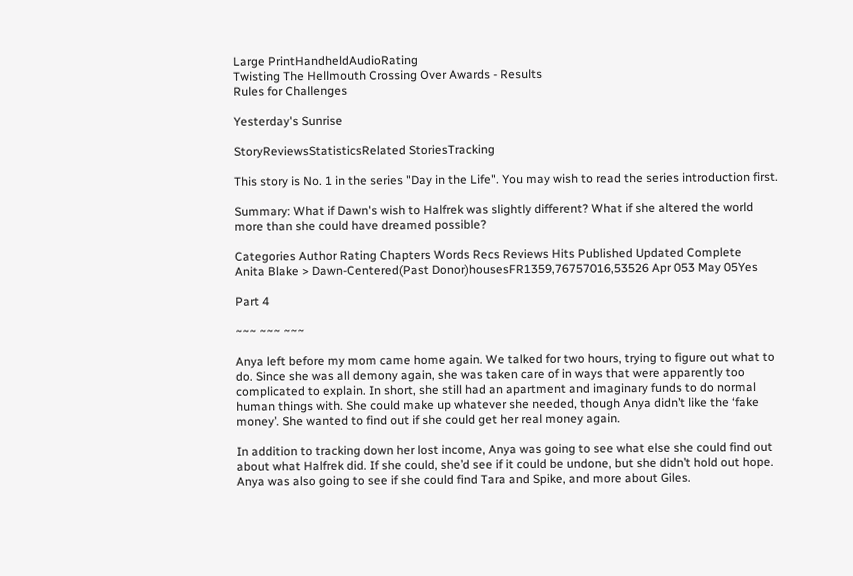Large PrintHandheldAudioRating
Twisting The Hellmouth Crossing Over Awards - Results
Rules for Challenges

Yesterday's Sunrise

StoryReviewsStatisticsRelated StoriesTracking

This story is No. 1 in the series "Day in the Life". You may wish to read the series introduction first.

Summary: What if Dawn's wish to Halfrek was slightly different? What if she altered the world more than she could have dreamed possible?

Categories Author Rating Chapters Words Recs Reviews Hits Published Updated Complete
Anita Blake > Dawn-Centered(Past Donor)housesFR1359,76757016,53526 Apr 053 May 05Yes

Part 4

~~~ ~~~ ~~~

Anya left before my mom came home again. We talked for two hours, trying to figure out what to do. Since she was all demony again, she was taken care of in ways that were apparently too complicated to explain. In short, she still had an apartment and imaginary funds to do normal human things with. She could make up whatever she needed, though Anya didn’t like the ‘fake money’. She wanted to find out if she could get her real money again.

In addition to tracking down her lost income, Anya was going to see what else she could find out about what Halfrek did. If she could, she’d see if it could be undone, but she didn’t hold out hope. Anya was also going to see if she could find Tara and Spike, and more about Giles.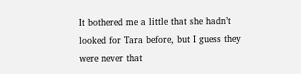It bothered me a little that she hadn’t looked for Tara before, but I guess they were never that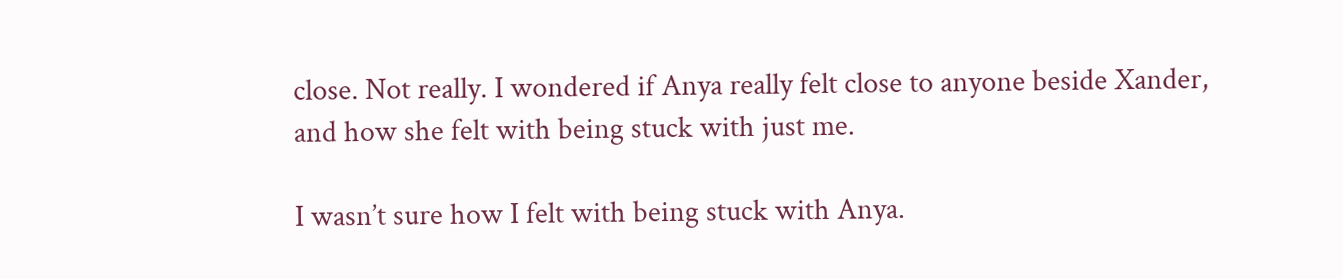close. Not really. I wondered if Anya really felt close to anyone beside Xander, and how she felt with being stuck with just me.

I wasn’t sure how I felt with being stuck with Anya.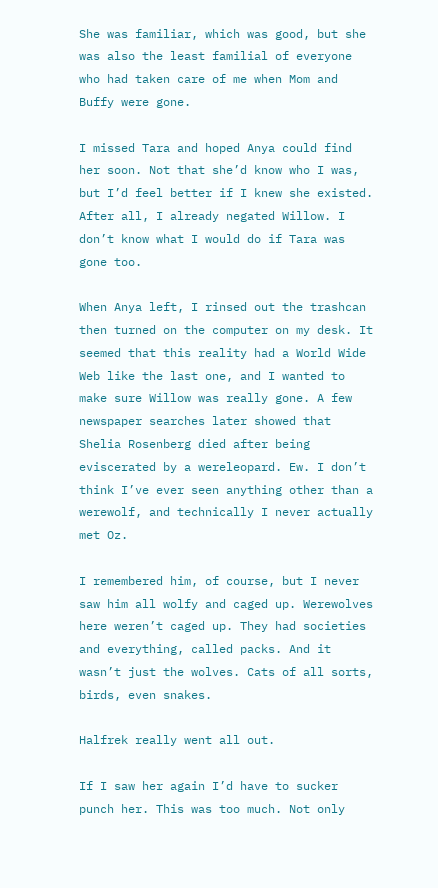She was familiar, which was good, but she was also the least familial of everyone who had taken care of me when Mom and Buffy were gone.

I missed Tara and hoped Anya could find her soon. Not that she’d know who I was, but I’d feel better if I knew she existed. After all, I already negated Willow. I don’t know what I would do if Tara was gone too.

When Anya left, I rinsed out the trashcan then turned on the computer on my desk. It seemed that this reality had a World Wide Web like the last one, and I wanted to make sure Willow was really gone. A few newspaper searches later showed that Shelia Rosenberg died after being eviscerated by a wereleopard. Ew. I don’t think I’ve ever seen anything other than a werewolf, and technically I never actually met Oz.

I remembered him, of course, but I never saw him all wolfy and caged up. Werewolves here weren’t caged up. They had societies and everything, called packs. And it wasn’t just the wolves. Cats of all sorts, birds, even snakes.

Halfrek really went all out.

If I saw her again I’d have to sucker punch her. This was too much. Not only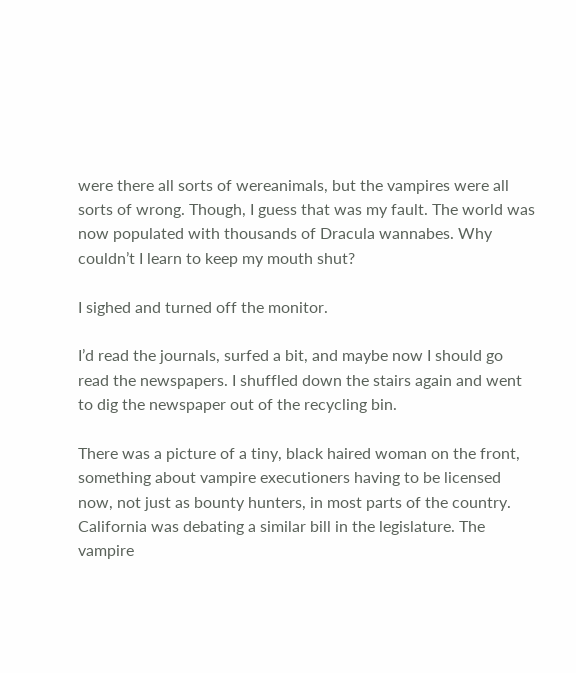were there all sorts of wereanimals, but the vampires were all sorts of wrong. Though, I guess that was my fault. The world was now populated with thousands of Dracula wannabes. Why couldn’t I learn to keep my mouth shut?

I sighed and turned off the monitor.

I’d read the journals, surfed a bit, and maybe now I should go read the newspapers. I shuffled down the stairs again and went to dig the newspaper out of the recycling bin.

There was a picture of a tiny, black haired woman on the front, something about vampire executioners having to be licensed now, not just as bounty hunters, in most parts of the country. California was debating a similar bill in the legislature. The vampire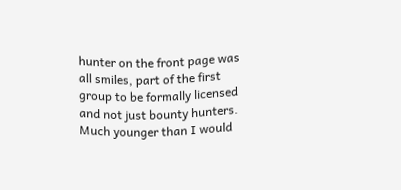hunter on the front page was all smiles, part of the first group to be formally licensed and not just bounty hunters. Much younger than I would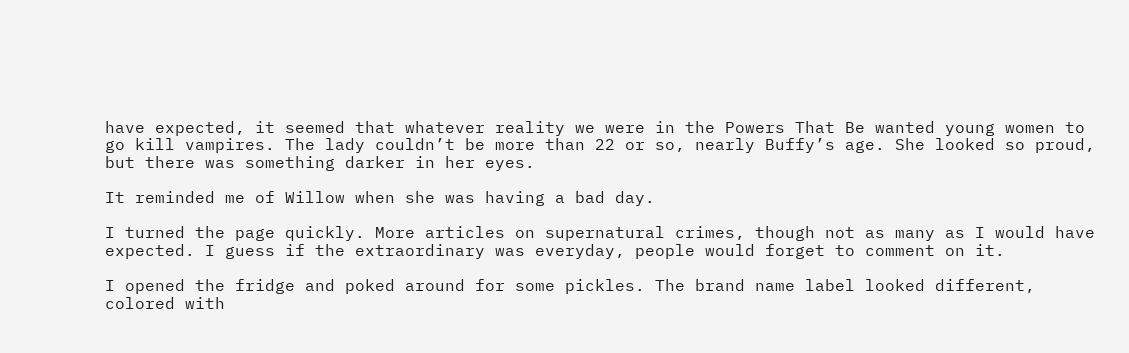have expected, it seemed that whatever reality we were in the Powers That Be wanted young women to go kill vampires. The lady couldn’t be more than 22 or so, nearly Buffy’s age. She looked so proud, but there was something darker in her eyes.

It reminded me of Willow when she was having a bad day.

I turned the page quickly. More articles on supernatural crimes, though not as many as I would have expected. I guess if the extraordinary was everyday, people would forget to comment on it.

I opened the fridge and poked around for some pickles. The brand name label looked different, colored with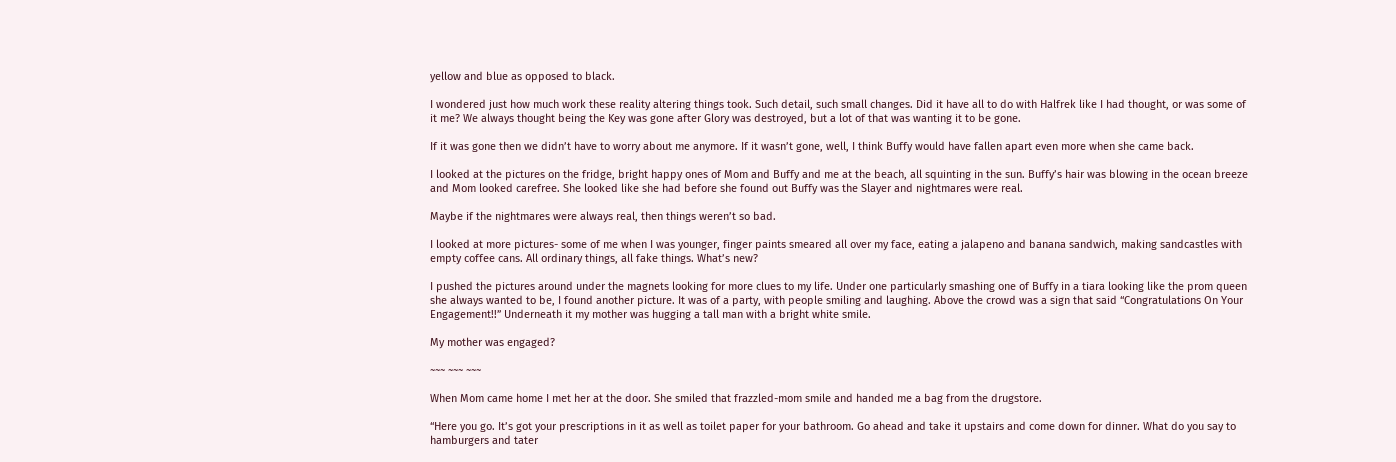yellow and blue as opposed to black.

I wondered just how much work these reality altering things took. Such detail, such small changes. Did it have all to do with Halfrek like I had thought, or was some of it me? We always thought being the Key was gone after Glory was destroyed, but a lot of that was wanting it to be gone.

If it was gone then we didn’t have to worry about me anymore. If it wasn’t gone, well, I think Buffy would have fallen apart even more when she came back.

I looked at the pictures on the fridge, bright happy ones of Mom and Buffy and me at the beach, all squinting in the sun. Buffy’s hair was blowing in the ocean breeze and Mom looked carefree. She looked like she had before she found out Buffy was the Slayer and nightmares were real.

Maybe if the nightmares were always real, then things weren’t so bad.

I looked at more pictures- some of me when I was younger, finger paints smeared all over my face, eating a jalapeno and banana sandwich, making sandcastles with empty coffee cans. All ordinary things, all fake things. What’s new?

I pushed the pictures around under the magnets looking for more clues to my life. Under one particularly smashing one of Buffy in a tiara looking like the prom queen she always wanted to be, I found another picture. It was of a party, with people smiling and laughing. Above the crowd was a sign that said “Congratulations On Your Engagement!!” Underneath it my mother was hugging a tall man with a bright white smile.

My mother was engaged?

~~~ ~~~ ~~~

When Mom came home I met her at the door. She smiled that frazzled-mom smile and handed me a bag from the drugstore.

“Here you go. It’s got your prescriptions in it as well as toilet paper for your bathroom. Go ahead and take it upstairs and come down for dinner. What do you say to hamburgers and tater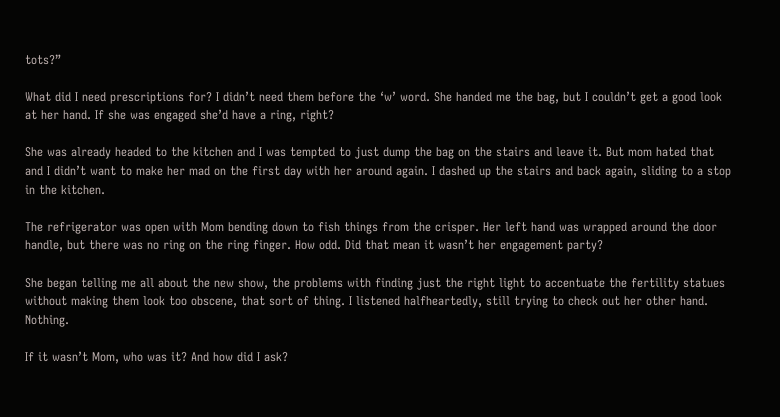tots?”

What did I need prescriptions for? I didn’t need them before the ‘w’ word. She handed me the bag, but I couldn’t get a good look at her hand. If she was engaged she’d have a ring, right?

She was already headed to the kitchen and I was tempted to just dump the bag on the stairs and leave it. But mom hated that and I didn’t want to make her mad on the first day with her around again. I dashed up the stairs and back again, sliding to a stop in the kitchen.

The refrigerator was open with Mom bending down to fish things from the crisper. Her left hand was wrapped around the door handle, but there was no ring on the ring finger. How odd. Did that mean it wasn’t her engagement party?

She began telling me all about the new show, the problems with finding just the right light to accentuate the fertility statues without making them look too obscene, that sort of thing. I listened halfheartedly, still trying to check out her other hand. Nothing.

If it wasn’t Mom, who was it? And how did I ask?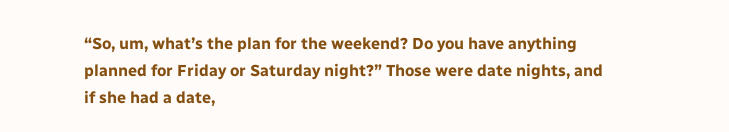“So, um, what’s the plan for the weekend? Do you have anything planned for Friday or Saturday night?” Those were date nights, and if she had a date,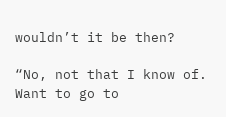wouldn’t it be then?

“No, not that I know of. Want to go to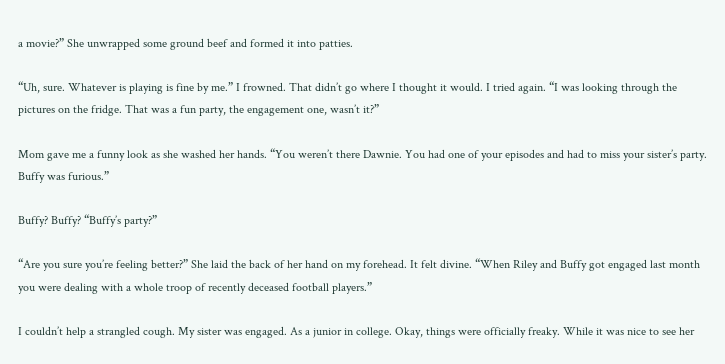a movie?” She unwrapped some ground beef and formed it into patties.

“Uh, sure. Whatever is playing is fine by me.” I frowned. That didn’t go where I thought it would. I tried again. “I was looking through the pictures on the fridge. That was a fun party, the engagement one, wasn’t it?”

Mom gave me a funny look as she washed her hands. “You weren’t there Dawnie. You had one of your episodes and had to miss your sister’s party. Buffy was furious.”

Buffy? Buffy? “Buffy’s party?”

“Are you sure you’re feeling better?” She laid the back of her hand on my forehead. It felt divine. “When Riley and Buffy got engaged last month you were dealing with a whole troop of recently deceased football players.”

I couldn’t help a strangled cough. My sister was engaged. As a junior in college. Okay, things were officially freaky. While it was nice to see her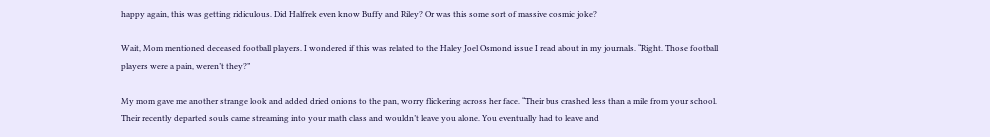happy again, this was getting ridiculous. Did Halfrek even know Buffy and Riley? Or was this some sort of massive cosmic joke?

Wait, Mom mentioned deceased football players. I wondered if this was related to the Haley Joel Osmond issue I read about in my journals. “Right. Those football players were a pain, weren’t they?”

My mom gave me another strange look and added dried onions to the pan, worry flickering across her face. “Their bus crashed less than a mile from your school. Their recently departed souls came streaming into your math class and wouldn’t leave you alone. You eventually had to leave and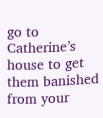go to Catherine’s house to get them banished from your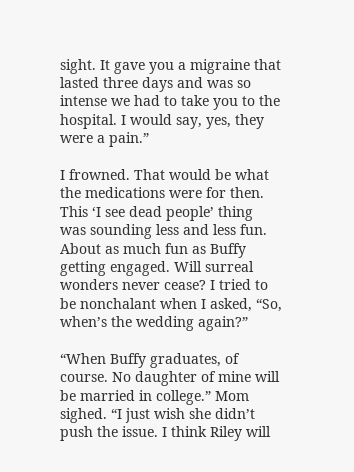sight. It gave you a migraine that lasted three days and was so intense we had to take you to the hospital. I would say, yes, they were a pain.”

I frowned. That would be what the medications were for then. This ‘I see dead people’ thing was sounding less and less fun. About as much fun as Buffy getting engaged. Will surreal wonders never cease? I tried to be nonchalant when I asked, “So, when’s the wedding again?”

“When Buffy graduates, of course. No daughter of mine will be married in college.” Mom sighed. “I just wish she didn’t push the issue. I think Riley will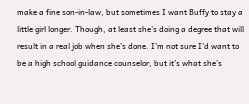make a fine son-in-law, but sometimes I want Buffy to stay a little girl longer. Though, at least she’s doing a degree that will result in a real job when she’s done. I’m not sure I’d want to be a high school guidance counselor, but it’s what she’s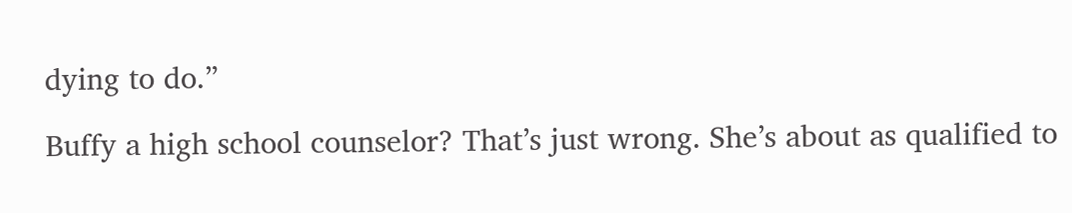dying to do.”

Buffy a high school counselor? That’s just wrong. She’s about as qualified to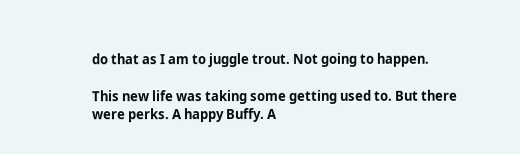do that as I am to juggle trout. Not going to happen.

This new life was taking some getting used to. But there were perks. A happy Buffy. A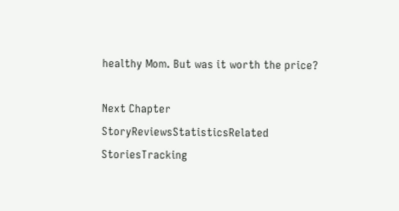healthy Mom. But was it worth the price?

Next Chapter
StoryReviewsStatisticsRelated StoriesTracking